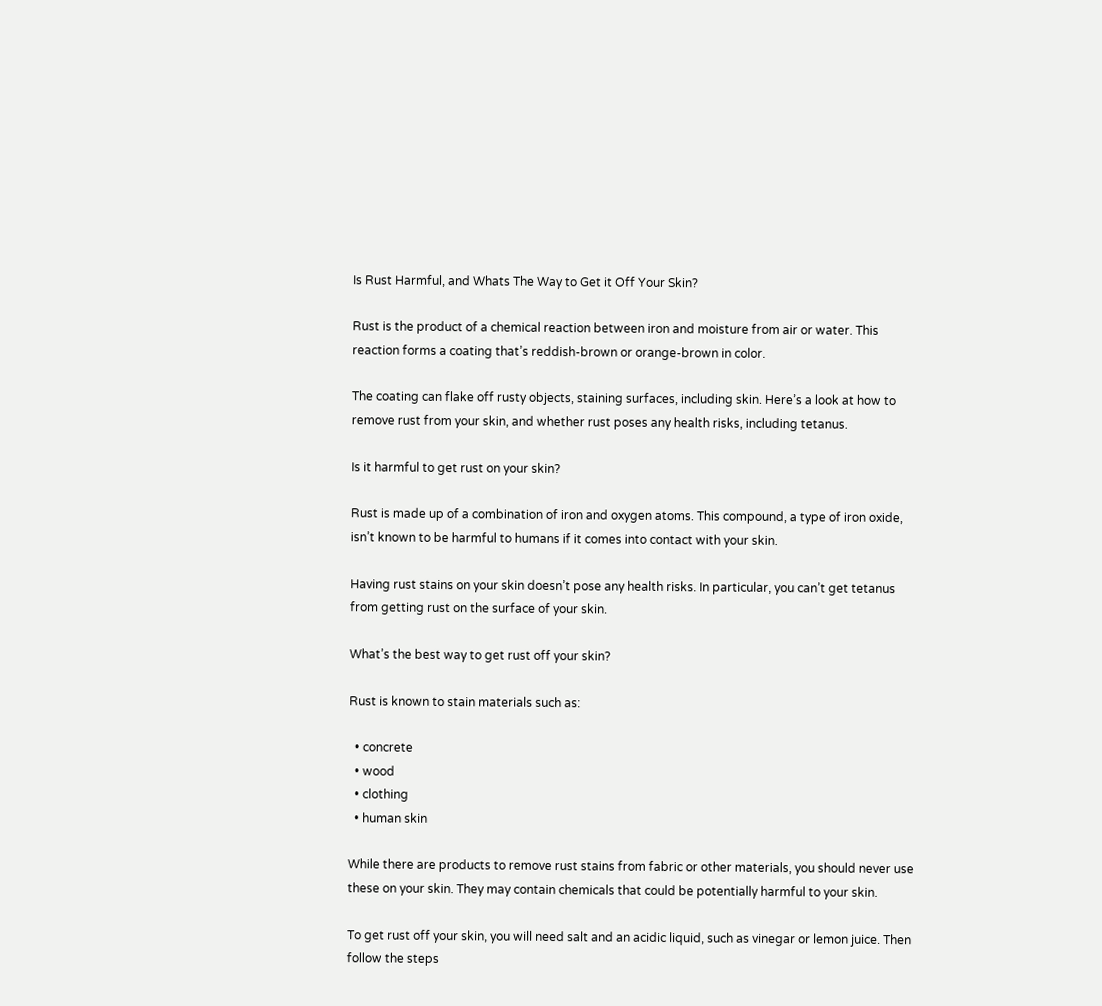Is Rust Harmful, and Whats The Way to Get it Off Your Skin?

Rust is the product of a chemical reaction between iron and moisture from air or water. This reaction forms a coating that’s reddish-brown or orange-brown in color.

The coating can flake off rusty objects, staining surfaces, including skin. Here’s a look at how to remove rust from your skin, and whether rust poses any health risks, including tetanus.

Is it harmful to get rust on your skin?

Rust is made up of a combination of iron and oxygen atoms. This compound, a type of iron oxide, isn’t known to be harmful to humans if it comes into contact with your skin.

Having rust stains on your skin doesn’t pose any health risks. In particular, you can’t get tetanus from getting rust on the surface of your skin.

What’s the best way to get rust off your skin?

Rust is known to stain materials such as:

  • concrete
  • wood
  • clothing
  • human skin

While there are products to remove rust stains from fabric or other materials, you should never use these on your skin. They may contain chemicals that could be potentially harmful to your skin.

To get rust off your skin, you will need salt and an acidic liquid, such as vinegar or lemon juice. Then follow the steps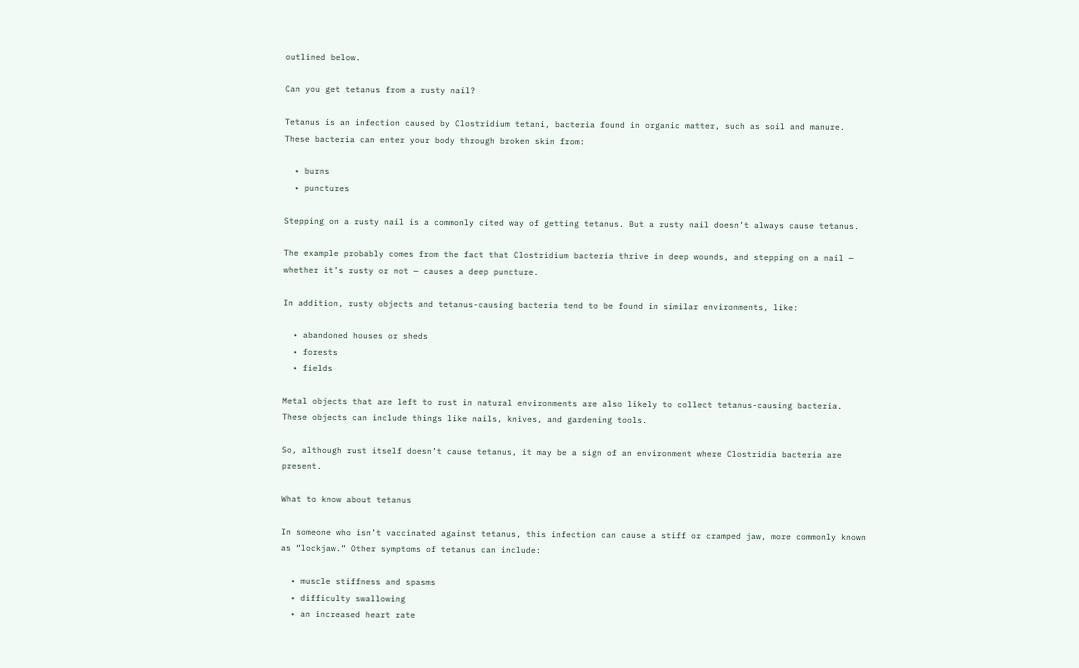outlined below.

Can you get tetanus from a rusty nail?

Tetanus is an infection caused by Clostridium tetani, bacteria found in organic matter, such as soil and manure. These bacteria can enter your body through broken skin from:

  • burns
  • punctures

Stepping on a rusty nail is a commonly cited way of getting tetanus. But a rusty nail doesn’t always cause tetanus.

The example probably comes from the fact that Clostridium bacteria thrive in deep wounds, and stepping on a nail — whether it’s rusty or not — causes a deep puncture.

In addition, rusty objects and tetanus-causing bacteria tend to be found in similar environments, like:

  • abandoned houses or sheds
  • forests
  • fields

Metal objects that are left to rust in natural environments are also likely to collect tetanus-causing bacteria. These objects can include things like nails, knives, and gardening tools.

So, although rust itself doesn’t cause tetanus, it may be a sign of an environment where Clostridia bacteria are present.

What to know about tetanus

In someone who isn’t vaccinated against tetanus, this infection can cause a stiff or cramped jaw, more commonly known as “lockjaw.” Other symptoms of tetanus can include:

  • muscle stiffness and spasms
  • difficulty swallowing
  • an increased heart rate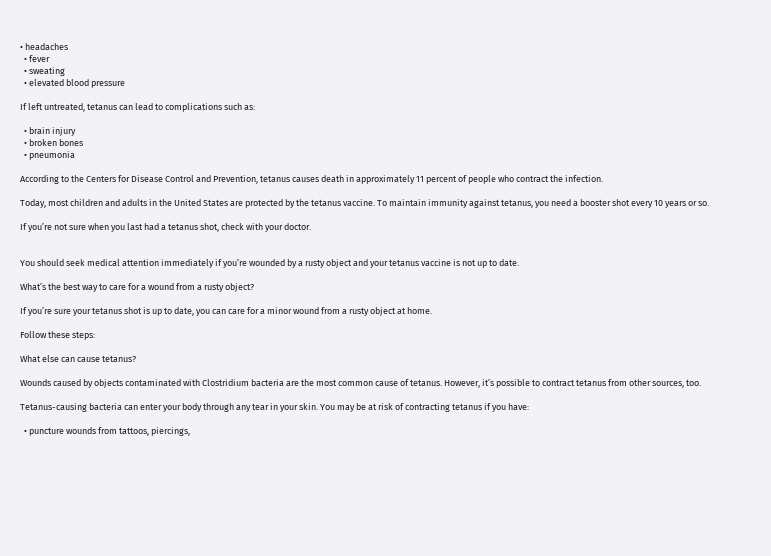• headaches
  • fever
  • sweating
  • elevated blood pressure

If left untreated, tetanus can lead to complications such as:

  • brain injury
  • broken bones
  • pneumonia

According to the Centers for Disease Control and Prevention, tetanus causes death in approximately 11 percent of people who contract the infection.

Today, most children and adults in the United States are protected by the tetanus vaccine. To maintain immunity against tetanus, you need a booster shot every 10 years or so.

If you’re not sure when you last had a tetanus shot, check with your doctor.


You should seek medical attention immediately if you’re wounded by a rusty object and your tetanus vaccine is not up to date.

What’s the best way to care for a wound from a rusty object?

If you’re sure your tetanus shot is up to date, you can care for a minor wound from a rusty object at home.

Follow these steps:

What else can cause tetanus?

Wounds caused by objects contaminated with Clostridium bacteria are the most common cause of tetanus. However, it’s possible to contract tetanus from other sources, too.

Tetanus-causing bacteria can enter your body through any tear in your skin. You may be at risk of contracting tetanus if you have:

  • puncture wounds from tattoos, piercings,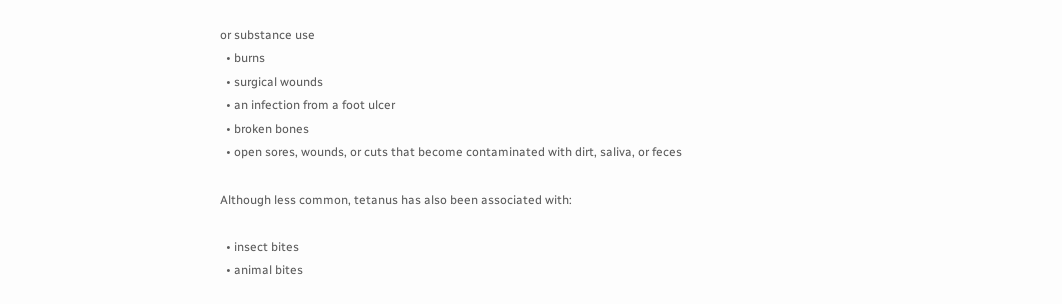or substance use
  • burns
  • surgical wounds
  • an infection from a foot ulcer
  • broken bones
  • open sores, wounds, or cuts that become contaminated with dirt, saliva, or feces

Although less common, tetanus has also been associated with:

  • insect bites
  • animal bites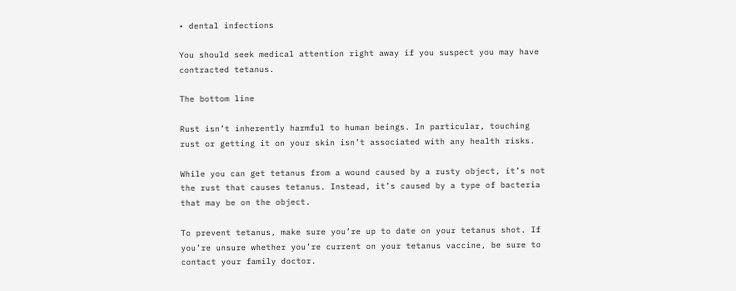• dental infections

You should seek medical attention right away if you suspect you may have contracted tetanus.

The bottom line

Rust isn’t inherently harmful to human beings. In particular, touching rust or getting it on your skin isn’t associated with any health risks.

While you can get tetanus from a wound caused by a rusty object, it’s not the rust that causes tetanus. Instead, it’s caused by a type of bacteria that may be on the object.

To prevent tetanus, make sure you’re up to date on your tetanus shot. If you’re unsure whether you’re current on your tetanus vaccine, be sure to contact your family doctor.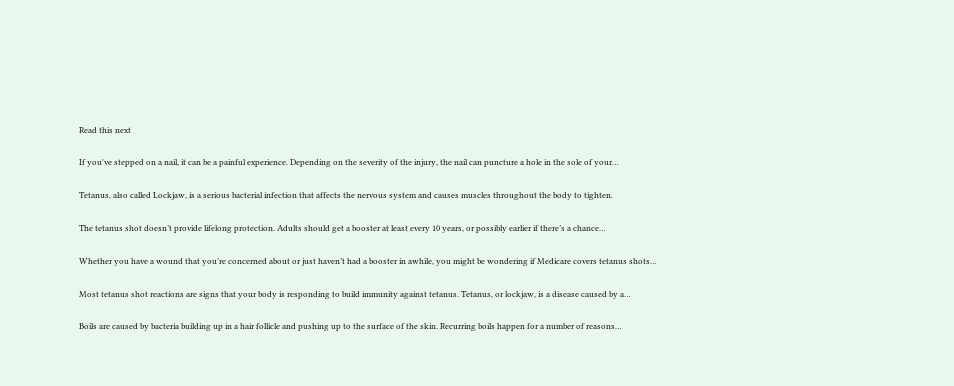Read this next

If you've stepped on a nail, it can be a painful experience. Depending on the severity of the injury, the nail can puncture a hole in the sole of your…

Tetanus, also called Lockjaw, is a serious bacterial infection that affects the nervous system and causes muscles throughout the body to tighten.

The tetanus shot doesn’t provide lifelong protection. Adults should get a booster at least every 10 years, or possibly earlier if there’s a chance…

Whether you have a wound that you’re concerned about or just haven’t had a booster in awhile, you might be wondering if Medicare covers tetanus shots…

Most tetanus shot reactions are signs that your body is responding to build immunity against tetanus. Tetanus, or lockjaw, is a disease caused by a…

Boils are caused by bacteria building up in a hair follicle and pushing up to the surface of the skin. Recurring boils happen for a number of reasons…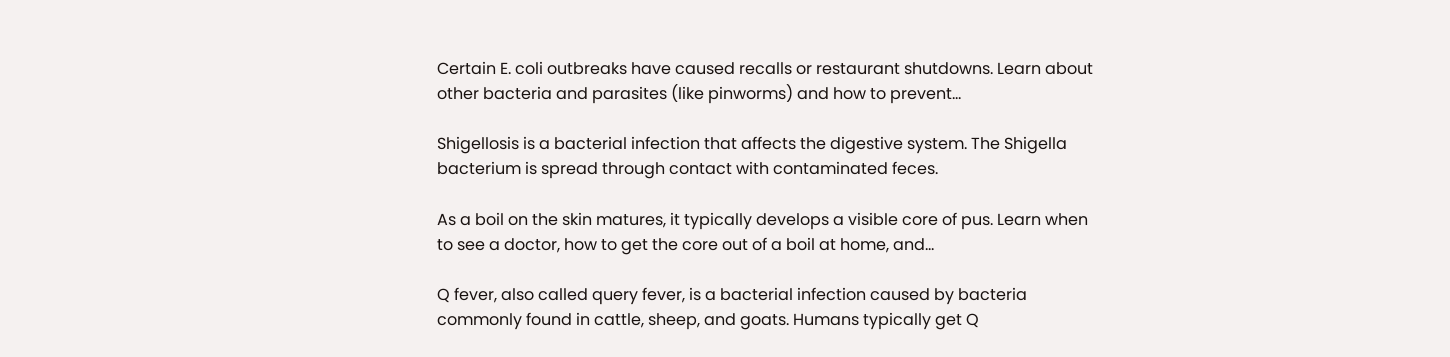Certain E. coli outbreaks have caused recalls or restaurant shutdowns. Learn about other bacteria and parasites (like pinworms) and how to prevent…

Shigellosis is a bacterial infection that affects the digestive system. The Shigella bacterium is spread through contact with contaminated feces.

As a boil on the skin matures, it typically develops a visible core of pus. Learn when to see a doctor, how to get the core out of a boil at home, and…

Q fever, also called query fever, is a bacterial infection caused by bacteria commonly found in cattle, sheep, and goats. Humans typically get Q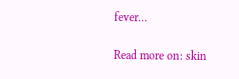fever…

Read more on: skin